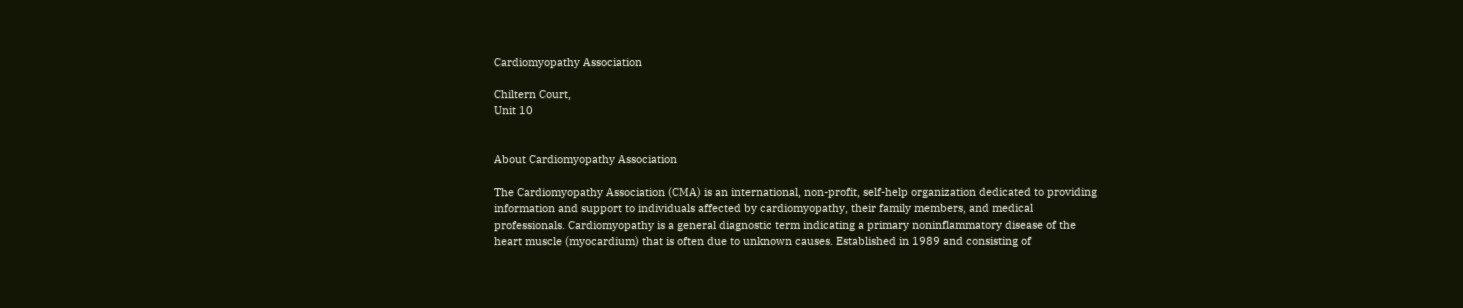Cardiomyopathy Association

Chiltern Court,
Unit 10


About Cardiomyopathy Association

The Cardiomyopathy Association (CMA) is an international, non-profit, self-help organization dedicated to providing information and support to individuals affected by cardiomyopathy, their family members, and medical professionals. Cardiomyopathy is a general diagnostic term indicating a primary noninflammatory disease of the heart muscle (myocardium) that is often due to unknown causes. Established in 1989 and consisting of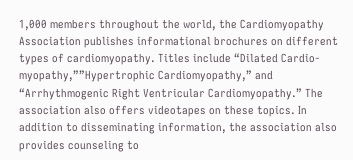1,000 members throughout the world, the Cardiomyopathy Association publishes informational brochures on different types of cardiomyopathy. Titles include “Dilated Cardio-myopathy,””Hypertrophic Cardiomyopathy,” and “Arrhythmogenic Right Ventricular Cardiomyopathy.” The association also offers videotapes on these topics. In addition to disseminating information, the association also provides counseling to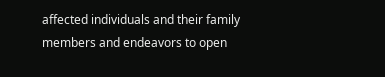affected individuals and their family members and endeavors to open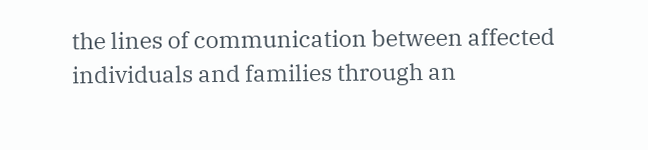the lines of communication between affected individuals and families through an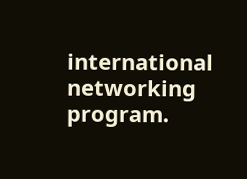international networking program.